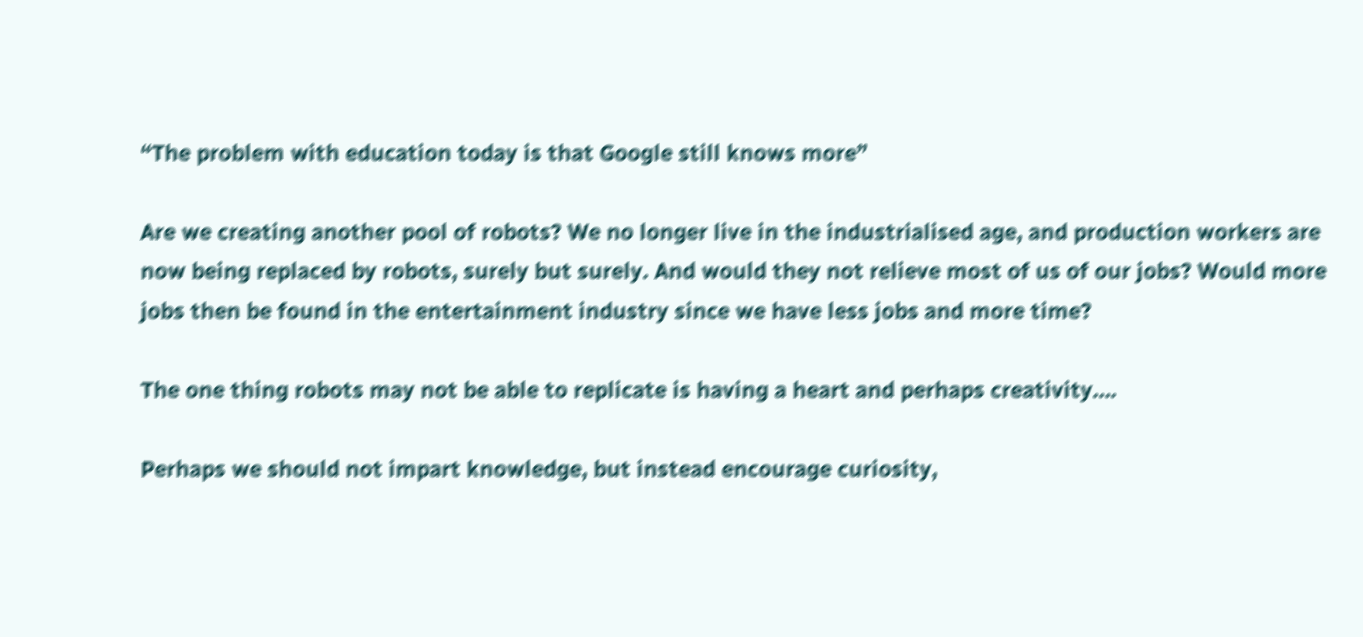“The problem with education today is that Google still knows more”

Are we creating another pool of robots? We no longer live in the industrialised age, and production workers are now being replaced by robots, surely but surely. And would they not relieve most of us of our jobs? Would more jobs then be found in the entertainment industry since we have less jobs and more time?

The one thing robots may not be able to replicate is having a heart and perhaps creativity….

Perhaps we should not impart knowledge, but instead encourage curiosity,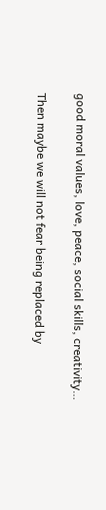good moral values, love, peace, social skills, creativity…

Then maybe we will not fear being replaced by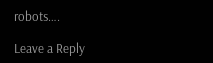robots….

Leave a Reply